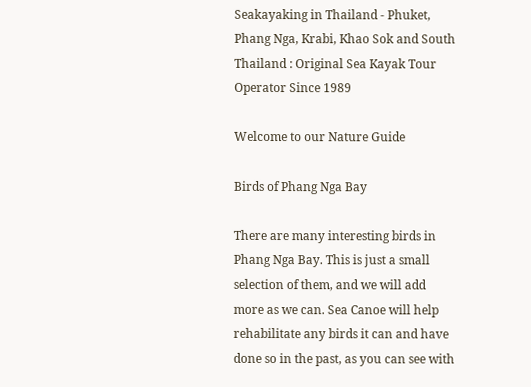Seakayaking in Thailand - Phuket, Phang Nga, Krabi, Khao Sok and South Thailand : Original Sea Kayak Tour Operator Since 1989

Welcome to our Nature Guide

Birds of Phang Nga Bay

There are many interesting birds in Phang Nga Bay. This is just a small selection of them, and we will add more as we can. Sea Canoe will help rehabilitate any birds it can and have done so in the past, as you can see with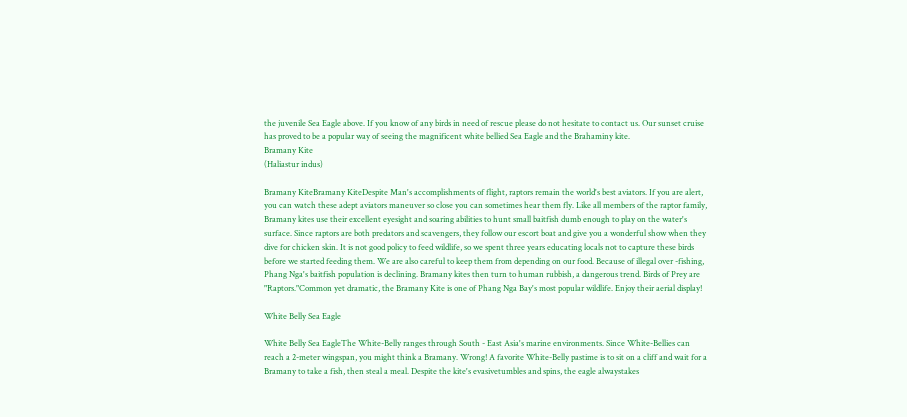the juvenile Sea Eagle above. If you know of any birds in need of rescue please do not hesitate to contact us. Our sunset cruise has proved to be a popular way of seeing the magnificent white bellied Sea Eagle and the Brahaminy kite.
Bramany Kite
(Haliastur indus)

Bramany KiteBramany KiteDespite Man's accomplishments of flight, raptors remain the world's best aviators. If you are alert, you can watch these adept aviators maneuver so close you can sometimes hear them fly. Like all members of the raptor family, Bramany kites use their excellent eyesight and soaring abilities to hunt small baitfish dumb enough to play on the water's surface. Since raptors are both predators and scavengers, they follow our escort boat and give you a wonderful show when they dive for chicken skin. It is not good policy to feed wildlife, so we spent three years educating locals not to capture these birds before we started feeding them. We are also careful to keep them from depending on our food. Because of illegal over -fishing, Phang Nga's baitfish population is declining. Bramany kites then turn to human rubbish, a dangerous trend. Birds of Prey are "Raptors."Common yet dramatic, the Bramany Kite is one of Phang Nga Bay's most popular wildlife. Enjoy their aerial display!

White Belly Sea Eagle

White Belly Sea EagleThe White-Belly ranges through South - East Asia's marine environments. Since White-Bellies can reach a 2-meter wingspan, you might think a Bramany. Wrong! A favorite White-Belly pastime is to sit on a cliff and wait for a Bramany to take a fish, then steal a meal. Despite the kite's evasivetumbles and spins, the eagle alwaystakes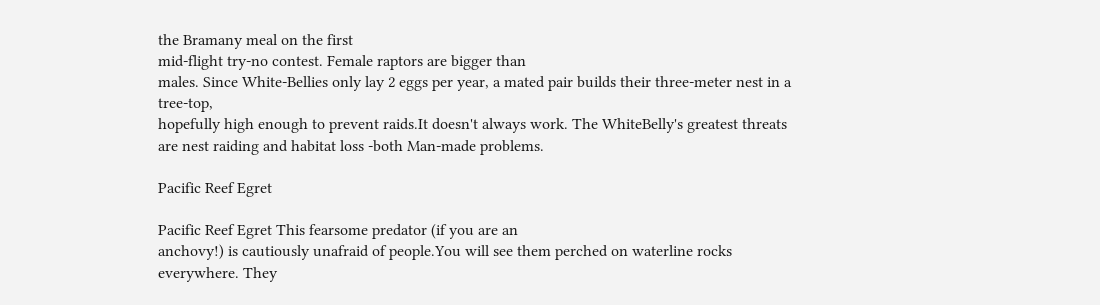the Bramany meal on the first
mid-flight try-no contest. Female raptors are bigger than
males. Since White-Bellies only lay 2 eggs per year, a mated pair builds their three-meter nest in a tree-top,
hopefully high enough to prevent raids.It doesn't always work. The WhiteBelly's greatest threats are nest raiding and habitat loss -both Man-made problems.

Pacific Reef Egret

Pacific Reef Egret This fearsome predator (if you are an
anchovy!) is cautiously unafraid of people.You will see them perched on waterline rocks everywhere. They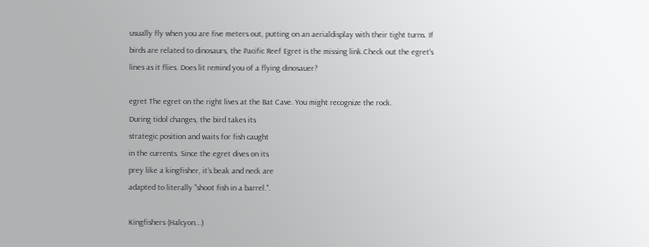usually fly when you are five meters out, putting on an aerialdisplay with their tight turns. If birds are related to dinosaurs, the Pacific Reef Egret is the missing link.Check out the egret's lines as it flies. Does lit remind you of a flying dinosauer?

egret The egret on the right lives at the Bat Cave. You might recognize the rock.
During tidol changes, the bird takes its
strategic position and waits for fish caught
in the currents. Since the egret dives on its
prey like a kingfisher, it's beak and neck are
adapted to literally "shoot fish in a barrel.".

Kingfishers (Halcyon...)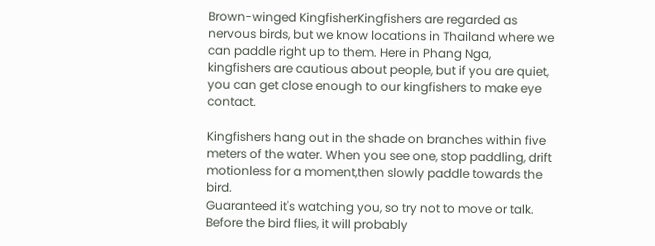Brown-winged KingfisherKingfishers are regarded as nervous birds, but we know locations in Thailand where we can paddle right up to them. Here in Phang Nga, kingfishers are cautious about people, but if you are quiet, you can get close enough to our kingfishers to make eye contact.

Kingfishers hang out in the shade on branches within five meters of the water. When you see one, stop paddling, drift motionless for a moment,then slowly paddle towards the bird.
Guaranteed it's watching you, so try not to move or talk.
Before the bird flies, it will probably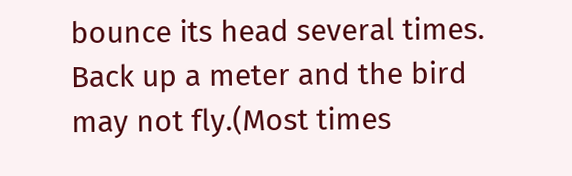bounce its head several times. Back up a meter and the bird may not fly.(Most times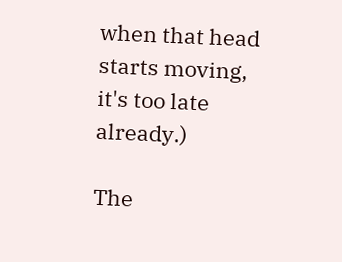when that head starts moving, it's too late already.)

The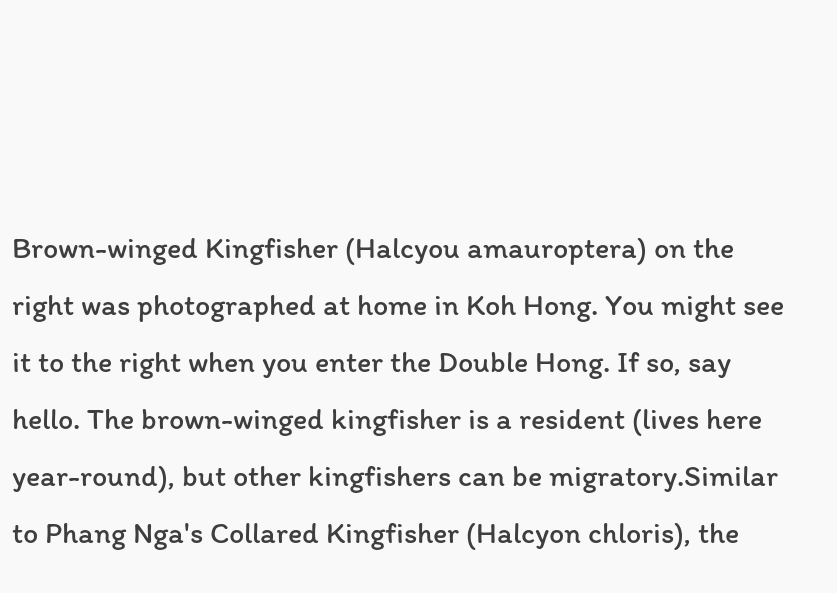Brown-winged Kingfisher (Halcyou amauroptera) on the right was photographed at home in Koh Hong. You might see it to the right when you enter the Double Hong. If so, say hello. The brown-winged kingfisher is a resident (lives here year-round), but other kingfishers can be migratory.Similar to Phang Nga's Collared Kingfisher (Halcyon chloris), the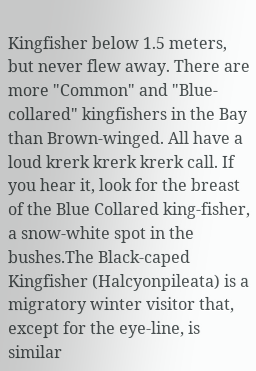Kingfisher below 1.5 meters, but never flew away. There are more "Common" and "Blue-collared" kingfishers in the Bay than Brown-winged. All have a loud krerk krerk krerk call. If you hear it, look for the breast of the Blue Collared king-fisher, a snow-white spot in the bushes.The Black-caped Kingfisher (Halcyonpileata) is a migratory winter visitor that, except for the eye-line, is similar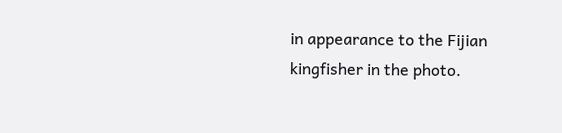in appearance to the Fijian kingfisher in the photo.